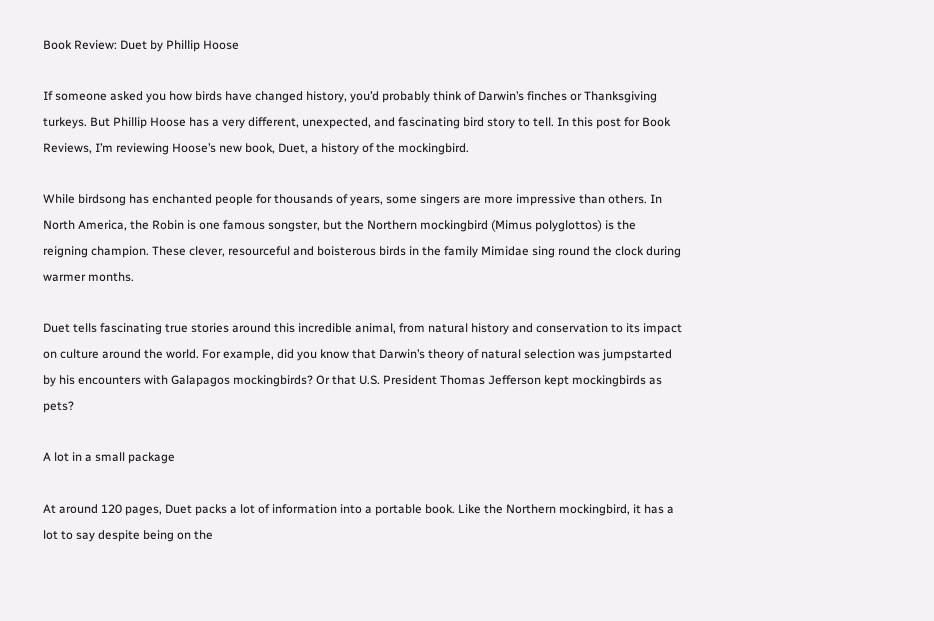Book Review: Duet by Phillip Hoose

If someone asked you how birds have changed history, you’d probably think of Darwin’s finches or Thanksgiving turkeys. But Phillip Hoose has a very different, unexpected, and fascinating bird story to tell. In this post for Book Reviews, I’m reviewing Hoose’s new book, Duet, a history of the mockingbird.

While birdsong has enchanted people for thousands of years, some singers are more impressive than others. In North America, the Robin is one famous songster, but the Northern mockingbird (Mimus polyglottos) is the reigning champion. These clever, resourceful and boisterous birds in the family Mimidae sing round the clock during warmer months.

Duet tells fascinating true stories around this incredible animal, from natural history and conservation to its impact on culture around the world. For example, did you know that Darwin’s theory of natural selection was jumpstarted by his encounters with Galapagos mockingbirds? Or that U.S. President Thomas Jefferson kept mockingbirds as pets?

A lot in a small package

At around 120 pages, Duet packs a lot of information into a portable book. Like the Northern mockingbird, it has a lot to say despite being on the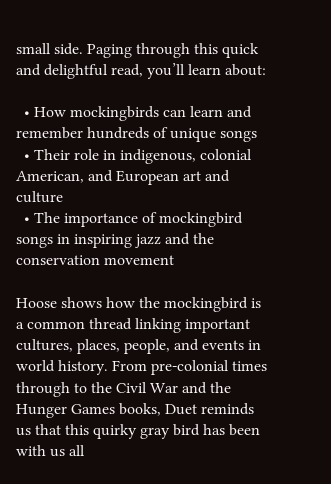small side. Paging through this quick and delightful read, you’ll learn about:

  • How mockingbirds can learn and remember hundreds of unique songs
  • Their role in indigenous, colonial American, and European art and culture
  • The importance of mockingbird songs in inspiring jazz and the conservation movement

Hoose shows how the mockingbird is a common thread linking important cultures, places, people, and events in world history. From pre-colonial times through to the Civil War and the Hunger Games books, Duet reminds us that this quirky gray bird has been with us all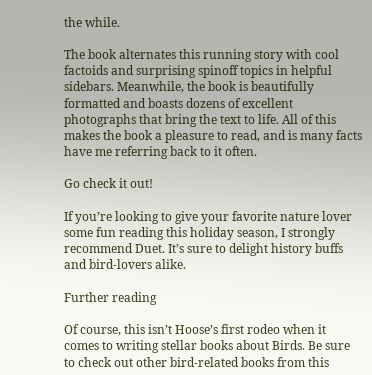the while.

The book alternates this running story with cool factoids and surprising spinoff topics in helpful sidebars. Meanwhile, the book is beautifully formatted and boasts dozens of excellent photographs that bring the text to life. All of this makes the book a pleasure to read, and is many facts have me referring back to it often.

Go check it out!

If you’re looking to give your favorite nature lover some fun reading this holiday season, I strongly recommend Duet. It’s sure to delight history buffs and bird-lovers alike.

Further reading

Of course, this isn’t Hoose’s first rodeo when it comes to writing stellar books about Birds. Be sure to check out other bird-related books from this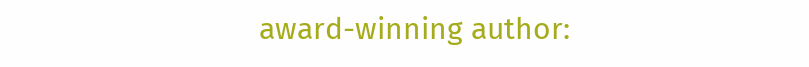award-winning author: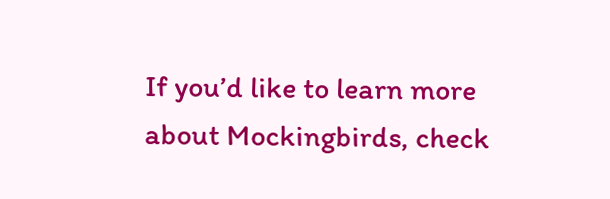If you’d like to learn more about Mockingbirds, check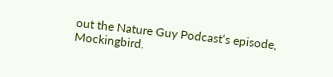out the Nature Guy Podcast‘s episode, Mockingbird.